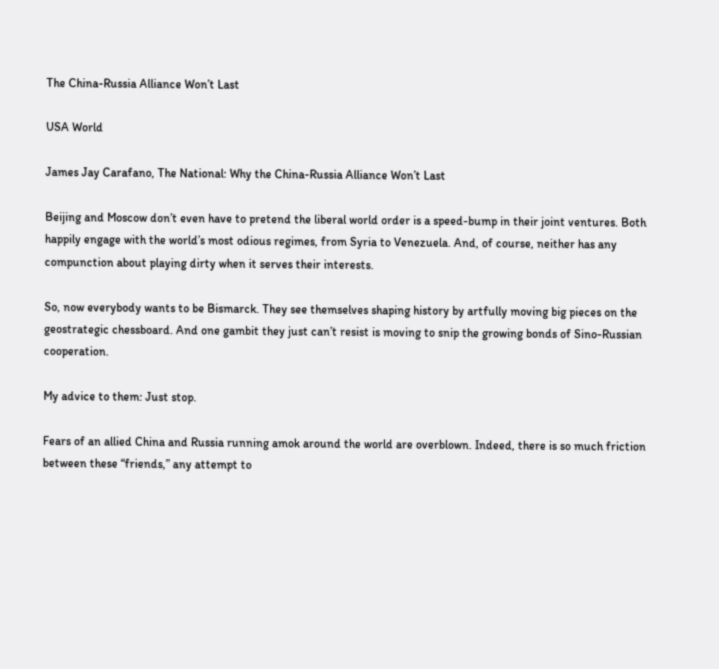The China-Russia Alliance Won’t Last

USA World

James Jay Carafano, The National: Why the China-Russia Alliance Won’t Last

Beijing and Moscow don’t even have to pretend the liberal world order is a speed-bump in their joint ventures. Both happily engage with the world’s most odious regimes, from Syria to Venezuela. And, of course, neither has any compunction about playing dirty when it serves their interests.

So, now everybody wants to be Bismarck. They see themselves shaping history by artfully moving big pieces on the geostrategic chessboard. And one gambit they just can’t resist is moving to snip the growing bonds of Sino-Russian cooperation.

My advice to them: Just stop.

Fears of an allied China and Russia running amok around the world are overblown. Indeed, there is so much friction between these “friends,” any attempt to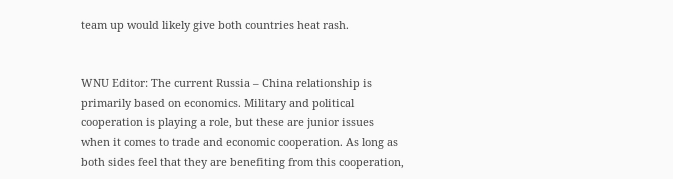team up would likely give both countries heat rash.


WNU Editor: The current Russia – China relationship is primarily based on economics. Military and political cooperation is playing a role, but these are junior issues when it comes to trade and economic cooperation. As long as both sides feel that they are benefiting from this cooperation,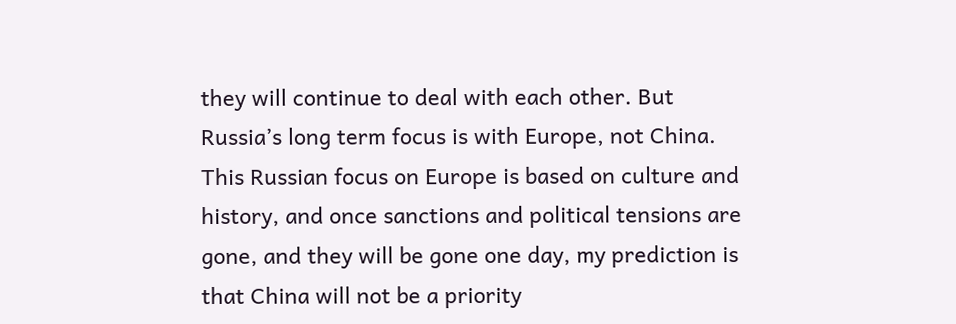they will continue to deal with each other. But Russia’s long term focus is with Europe, not China. This Russian focus on Europe is based on culture and history, and once sanctions and political tensions are gone, and they will be gone one day, my prediction is that China will not be a priority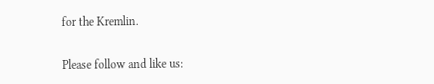for the Kremlin.

Please follow and like us: